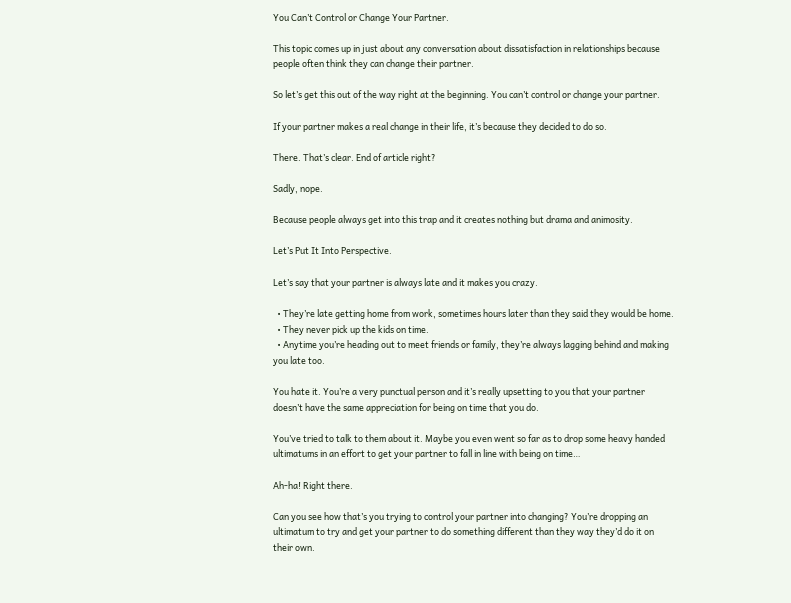You Can’t Control or Change Your Partner.

This topic comes up in just about any conversation about dissatisfaction in relationships because people often think they can change their partner.

So let’s get this out of the way right at the beginning. You can’t control or change your partner.

If your partner makes a real change in their life, it’s because they decided to do so.

There. That’s clear. End of article right?

Sadly, nope.

Because people always get into this trap and it creates nothing but drama and animosity.

Let’s Put It Into Perspective.

Let’s say that your partner is always late and it makes you crazy.

  • They’re late getting home from work, sometimes hours later than they said they would be home.
  • They never pick up the kids on time.
  • Anytime you’re heading out to meet friends or family, they’re always lagging behind and making you late too.

You hate it. You’re a very punctual person and it’s really upsetting to you that your partner doesn’t have the same appreciation for being on time that you do.

You’ve tried to talk to them about it. Maybe you even went so far as to drop some heavy handed ultimatums in an effort to get your partner to fall in line with being on time…

Ah-ha! Right there.

Can you see how that’s you trying to control your partner into changing? You’re dropping an ultimatum to try and get your partner to do something different than they way they’d do it on their own.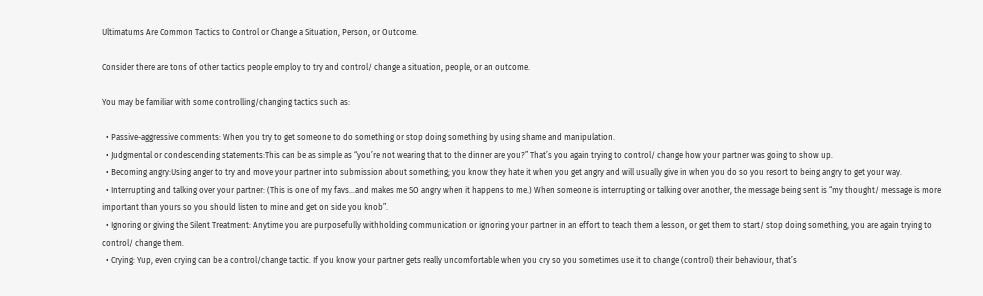Ultimatums Are Common Tactics to Control or Change a Situation, Person, or Outcome.

Consider there are tons of other tactics people employ to try and control/ change a situation, people, or an outcome.

You may be familiar with some controlling/changing tactics such as:

  • Passive-aggressive comments: When you try to get someone to do something or stop doing something by using shame and manipulation.
  • Judgmental or condescending statements:This can be as simple as “you’re not wearing that to the dinner are you?” That’s you again trying to control/ change how your partner was going to show up.
  • Becoming angry:Using anger to try and move your partner into submission about something; you know they hate it when you get angry and will usually give in when you do so you resort to being angry to get your way.
  • Interrupting and talking over your partner: (This is one of my favs…and makes me SO angry when it happens to me.) When someone is interrupting or talking over another, the message being sent is “my thought/ message is more important than yours so you should listen to mine and get on side you knob”.
  • Ignoring or giving the Silent Treatment: Anytime you are purposefully withholding communication or ignoring your partner in an effort to teach them a lesson, or get them to start/ stop doing something, you are again trying to control/ change them.
  • Crying: Yup, even crying can be a control/change tactic. If you know your partner gets really uncomfortable when you cry so you sometimes use it to change (control) their behaviour, that’s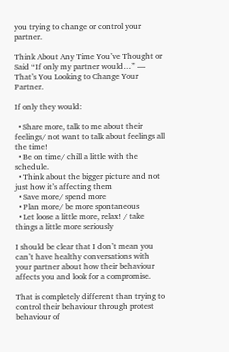you trying to change or control your partner.

Think About Any Time You’ve Thought or Said “If only my partner would…” — That’s You Looking to Change Your Partner.

If only they would:

  • Share more, talk to me about their feelings/ not want to talk about feelings all the time!
  • Be on time/ chill a little with the schedule.
  • Think about the bigger picture and not just how it’s affecting them
  • Save more/ spend more
  • Plan more/ be more spontaneous
  • Let loose a little more, relax! / take things a little more seriously

I should be clear that I don’t mean you can’t have healthy conversations with your partner about how their behaviour affects you and look for a compromise.

That is completely different than trying to control their behaviour through protest behaviour of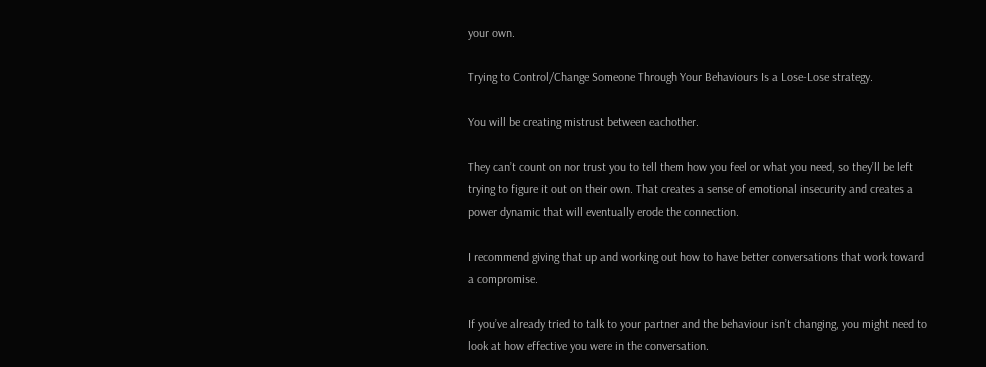your own.

Trying to Control/Change Someone Through Your Behaviours Is a Lose-Lose strategy.

You will be creating mistrust between eachother.

They can’t count on nor trust you to tell them how you feel or what you need, so they’ll be left trying to figure it out on their own. That creates a sense of emotional insecurity and creates a power dynamic that will eventually erode the connection.

I recommend giving that up and working out how to have better conversations that work toward a compromise.

If you’ve already tried to talk to your partner and the behaviour isn’t changing, you might need to look at how effective you were in the conversation.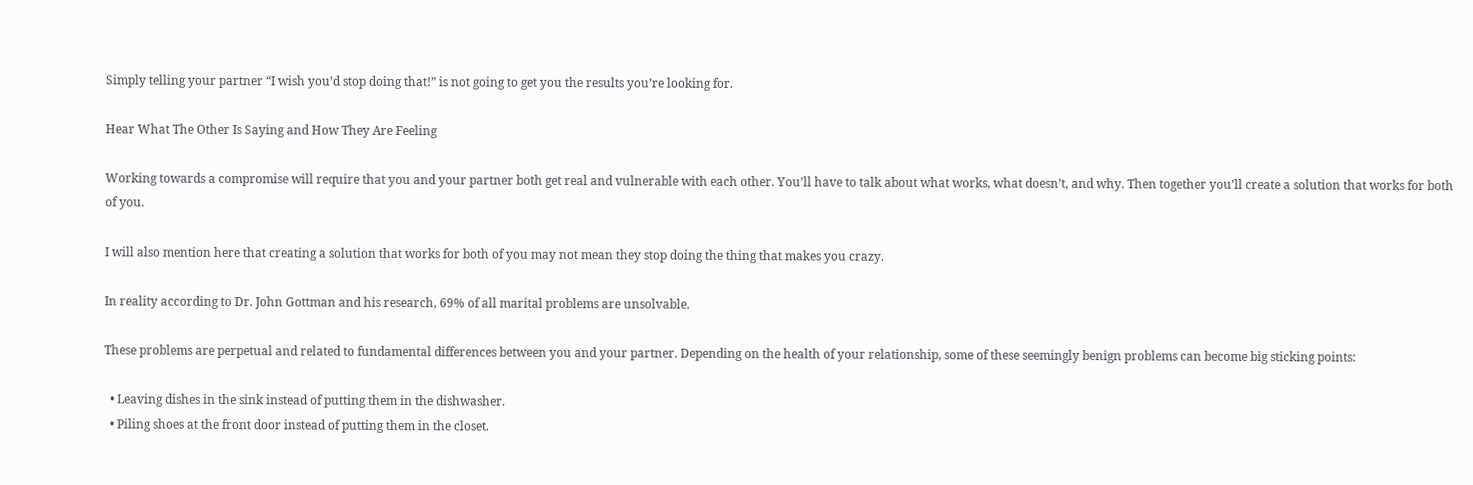Simply telling your partner “I wish you’d stop doing that!” is not going to get you the results you’re looking for.

Hear What The Other Is Saying and How They Are Feeling

Working towards a compromise will require that you and your partner both get real and vulnerable with each other. You’ll have to talk about what works, what doesn’t, and why. Then together you’ll create a solution that works for both of you.

I will also mention here that creating a solution that works for both of you may not mean they stop doing the thing that makes you crazy.

In reality according to Dr. John Gottman and his research, 69% of all marital problems are unsolvable.

These problems are perpetual and related to fundamental differences between you and your partner. Depending on the health of your relationship, some of these seemingly benign problems can become big sticking points:

  • Leaving dishes in the sink instead of putting them in the dishwasher.
  • Piling shoes at the front door instead of putting them in the closet.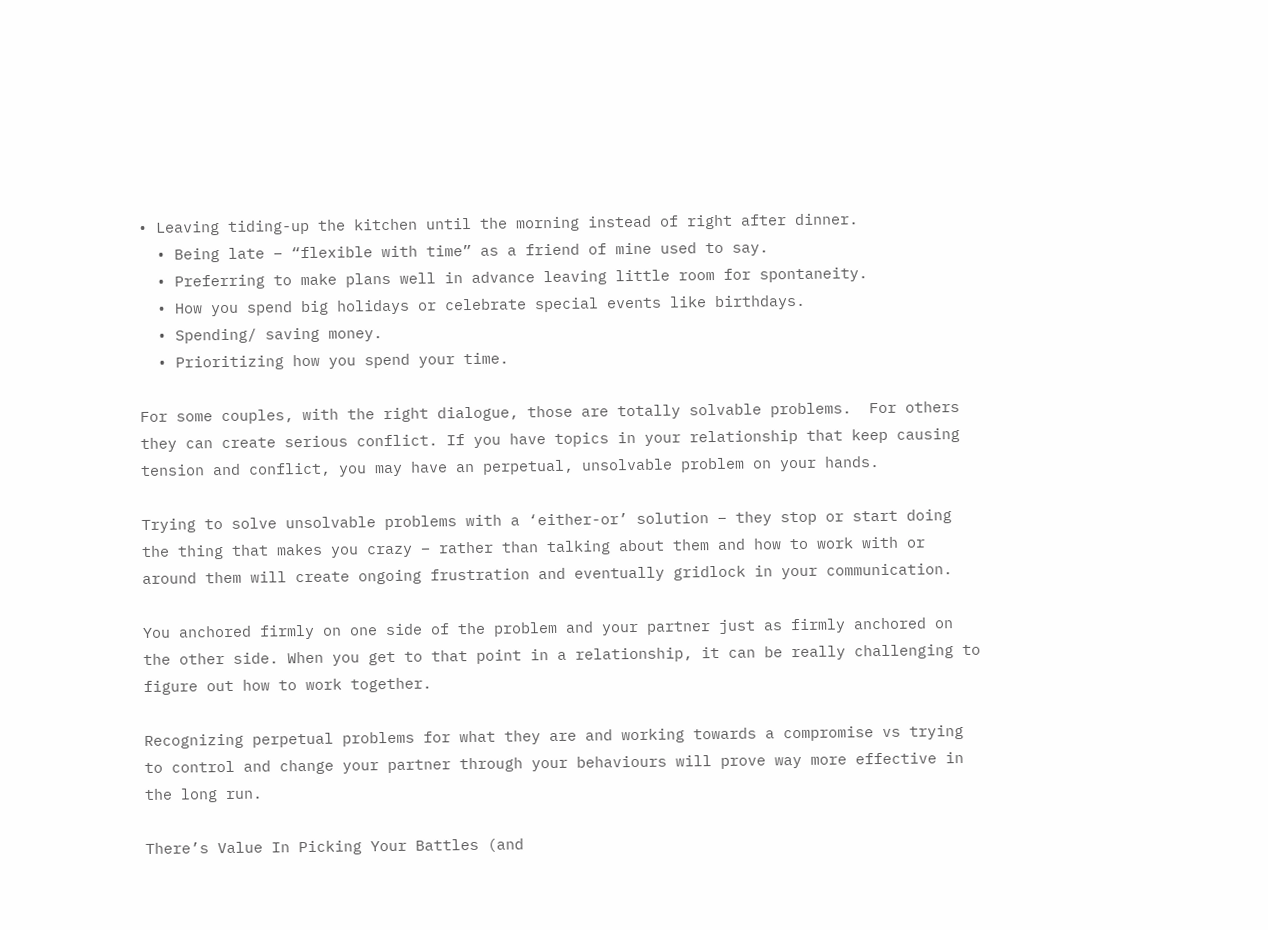• Leaving tiding-up the kitchen until the morning instead of right after dinner.
  • Being late – “flexible with time” as a friend of mine used to say.
  • Preferring to make plans well in advance leaving little room for spontaneity.
  • How you spend big holidays or celebrate special events like birthdays.
  • Spending/ saving money.
  • Prioritizing how you spend your time.

For some couples, with the right dialogue, those are totally solvable problems.  For others they can create serious conflict. If you have topics in your relationship that keep causing tension and conflict, you may have an perpetual, unsolvable problem on your hands.

Trying to solve unsolvable problems with a ‘either-or’ solution – they stop or start doing the thing that makes you crazy – rather than talking about them and how to work with or around them will create ongoing frustration and eventually gridlock in your communication.

You anchored firmly on one side of the problem and your partner just as firmly anchored on the other side. When you get to that point in a relationship, it can be really challenging to figure out how to work together.

Recognizing perpetual problems for what they are and working towards a compromise vs trying to control and change your partner through your behaviours will prove way more effective in the long run.

There’s Value In Picking Your Battles (and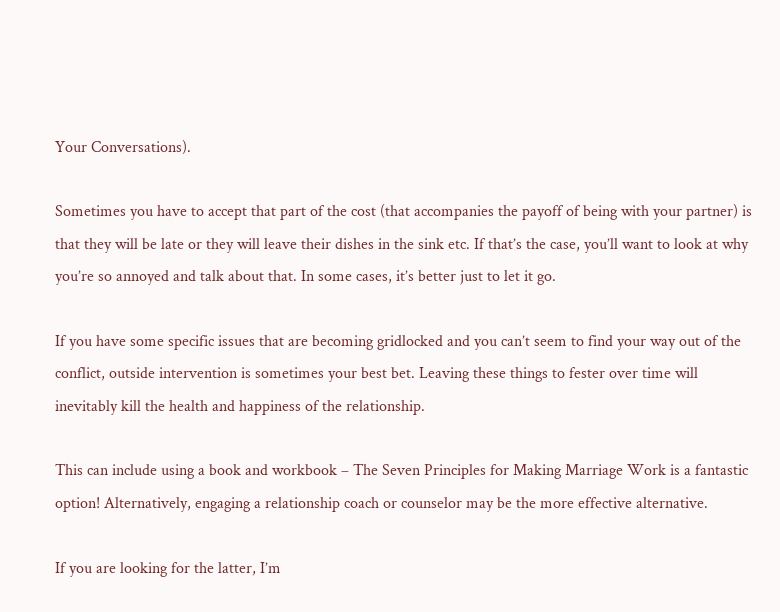Your Conversations).

Sometimes you have to accept that part of the cost (that accompanies the payoff of being with your partner) is that they will be late or they will leave their dishes in the sink etc. If that’s the case, you’ll want to look at why you’re so annoyed and talk about that. In some cases, it’s better just to let it go.

If you have some specific issues that are becoming gridlocked and you can’t seem to find your way out of the conflict, outside intervention is sometimes your best bet. Leaving these things to fester over time will inevitably kill the health and happiness of the relationship.

This can include using a book and workbook – The Seven Principles for Making Marriage Work is a fantastic option! Alternatively, engaging a relationship coach or counselor may be the more effective alternative.

If you are looking for the latter, I’m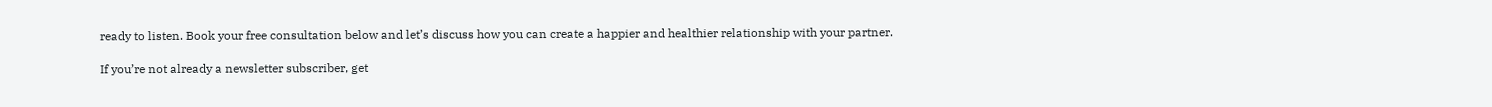ready to listen. Book your free consultation below and let’s discuss how you can create a happier and healthier relationship with your partner.

If you’re not already a newsletter subscriber, get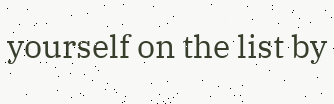yourself on the list by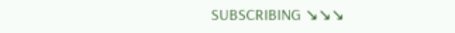SUBSCRIBING ↘↘↘